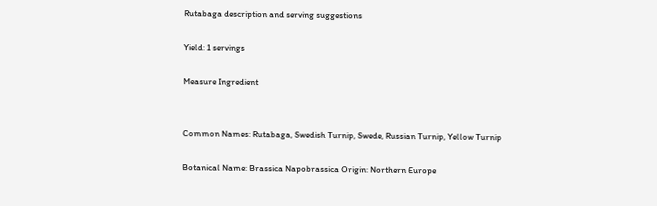Rutabaga description and serving suggestions

Yield: 1 servings

Measure Ingredient


Common Names: Rutabaga, Swedish Turnip, Swede, Russian Turnip, Yellow Turnip

Botanical Name: Brassica Napobrassica Origin: Northern Europe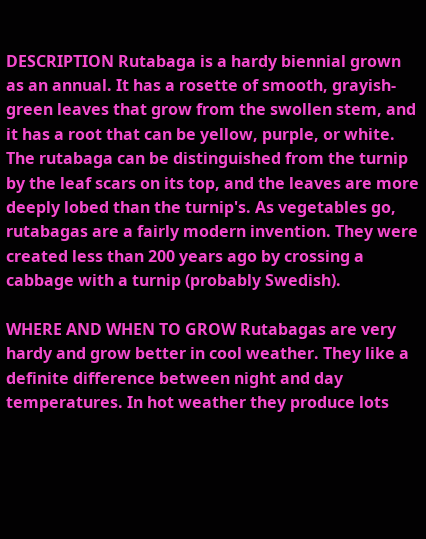DESCRIPTION Rutabaga is a hardy biennial grown as an annual. It has a rosette of smooth, grayish-green leaves that grow from the swollen stem, and it has a root that can be yellow, purple, or white. The rutabaga can be distinguished from the turnip by the leaf scars on its top, and the leaves are more deeply lobed than the turnip's. As vegetables go, rutabagas are a fairly modern invention. They were created less than 200 years ago by crossing a cabbage with a turnip (probably Swedish).

WHERE AND WHEN TO GROW Rutabagas are very hardy and grow better in cool weather. They like a definite difference between night and day temperatures. In hot weather they produce lots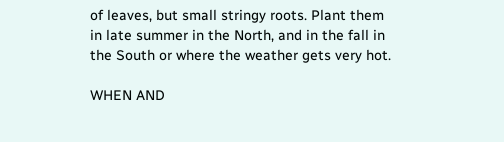of leaves, but small stringy roots. Plant them in late summer in the North, and in the fall in the South or where the weather gets very hot.

WHEN AND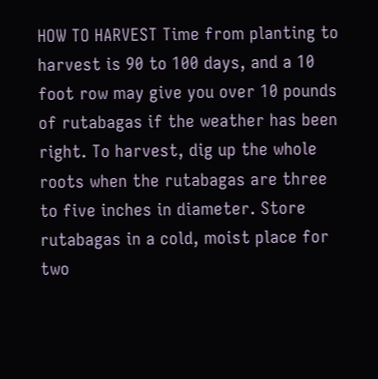HOW TO HARVEST Time from planting to harvest is 90 to 100 days, and a 10 foot row may give you over 10 pounds of rutabagas if the weather has been right. To harvest, dig up the whole roots when the rutabagas are three to five inches in diameter. Store rutabagas in a cold, moist place for two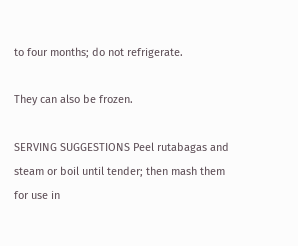to four months; do not refrigerate.

They can also be frozen.

SERVING SUGGESTIONS Peel rutabagas and steam or boil until tender; then mash them for use in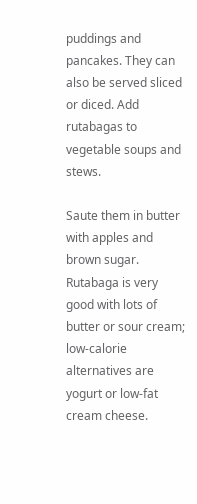puddings and pancakes. They can also be served sliced or diced. Add rutabagas to vegetable soups and stews.

Saute them in butter with apples and brown sugar. Rutabaga is very good with lots of butter or sour cream; low-calorie alternatives are yogurt or low-fat cream cheese.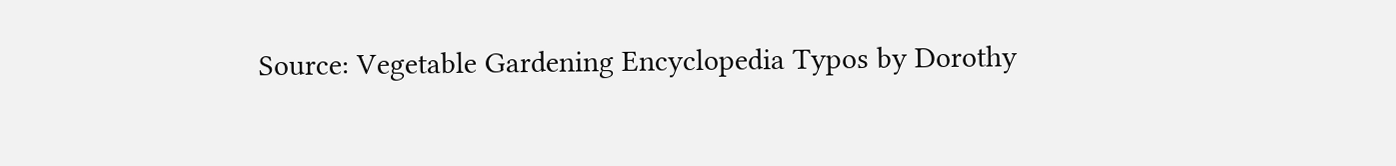Source: Vegetable Gardening Encyclopedia Typos by Dorothy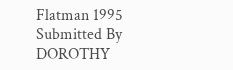Flatman 1995 Submitted By DOROTHY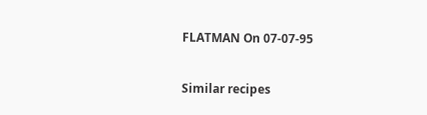FLATMAN On 07-07-95

Similar recipes